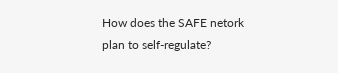How does the SAFE netork plan to self-regulate?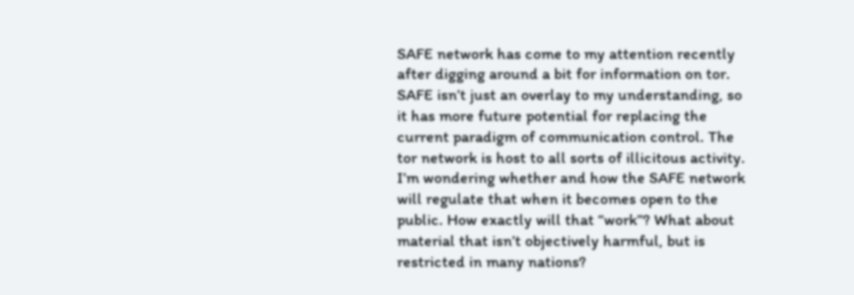SAFE network has come to my attention recently after digging around a bit for information on tor. SAFE isn’t just an overlay to my understanding, so it has more future potential for replacing the current paradigm of communication control. The tor network is host to all sorts of illicitous activity. I’m wondering whether and how the SAFE network will regulate that when it becomes open to the public. How exactly will that “work”? What about material that isn’t objectively harmful, but is restricted in many nations?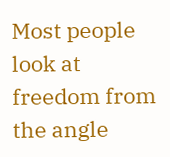Most people look at freedom from the angle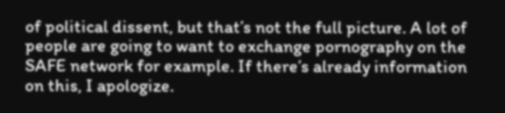of political dissent, but that’s not the full picture. A lot of people are going to want to exchange pornography on the SAFE network for example. If there’s already information on this, I apologize.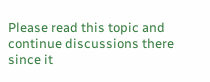Please read this topic and continue discussions there since it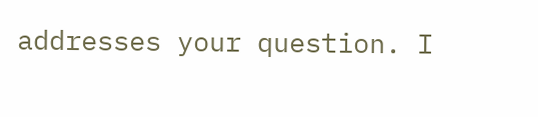addresses your question. I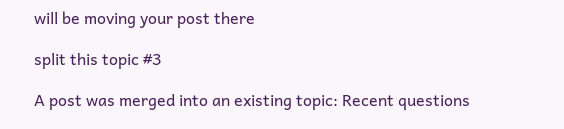will be moving your post there

split this topic #3

A post was merged into an existing topic: Recent questions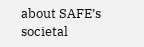about SAFE’s societal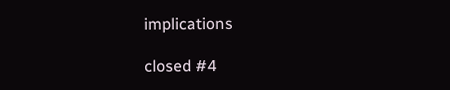implications

closed #4